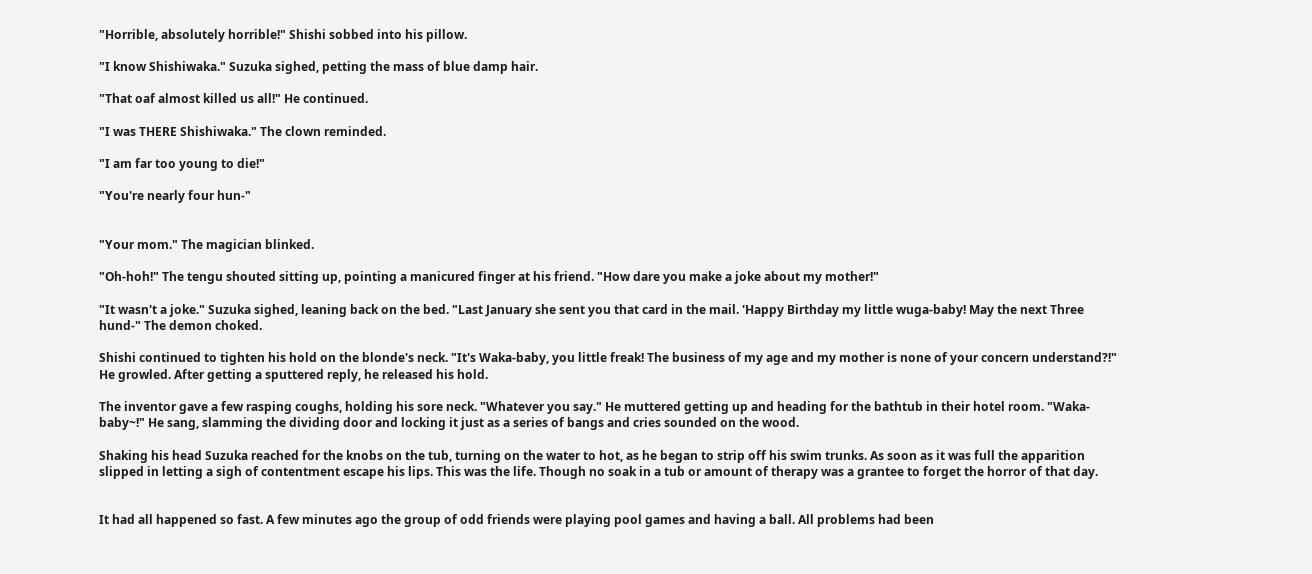"Horrible, absolutely horrible!" Shishi sobbed into his pillow.

"I know Shishiwaka." Suzuka sighed, petting the mass of blue damp hair.

"That oaf almost killed us all!" He continued.

"I was THERE Shishiwaka." The clown reminded.

"I am far too young to die!"

"You're nearly four hun-"


"Your mom." The magician blinked.

"Oh-hoh!" The tengu shouted sitting up, pointing a manicured finger at his friend. "How dare you make a joke about my mother!"

"It wasn't a joke." Suzuka sighed, leaning back on the bed. "Last January she sent you that card in the mail. 'Happy Birthday my little wuga-baby! May the next Three hund-" The demon choked.

Shishi continued to tighten his hold on the blonde's neck. "It's Waka-baby, you little freak! The business of my age and my mother is none of your concern understand?!" He growled. After getting a sputtered reply, he released his hold.

The inventor gave a few rasping coughs, holding his sore neck. "Whatever you say." He muttered getting up and heading for the bathtub in their hotel room. "Waka-baby~!" He sang, slamming the dividing door and locking it just as a series of bangs and cries sounded on the wood.

Shaking his head Suzuka reached for the knobs on the tub, turning on the water to hot, as he began to strip off his swim trunks. As soon as it was full the apparition slipped in letting a sigh of contentment escape his lips. This was the life. Though no soak in a tub or amount of therapy was a grantee to forget the horror of that day.


It had all happened so fast. A few minutes ago the group of odd friends were playing pool games and having a ball. All problems had been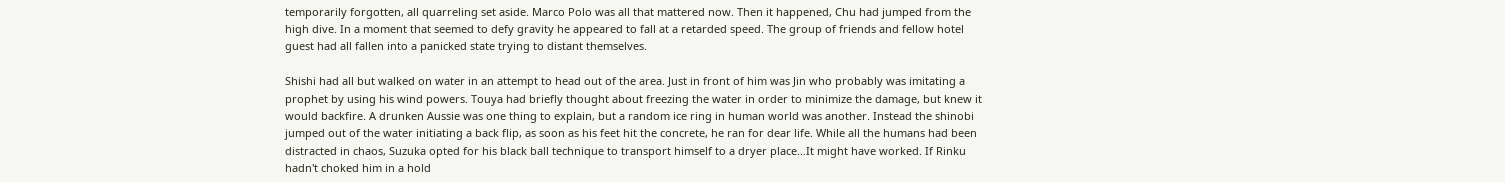temporarily forgotten, all quarreling set aside. Marco Polo was all that mattered now. Then it happened, Chu had jumped from the high dive. In a moment that seemed to defy gravity he appeared to fall at a retarded speed. The group of friends and fellow hotel guest had all fallen into a panicked state trying to distant themselves.

Shishi had all but walked on water in an attempt to head out of the area. Just in front of him was Jin who probably was imitating a prophet by using his wind powers. Touya had briefly thought about freezing the water in order to minimize the damage, but knew it would backfire. A drunken Aussie was one thing to explain, but a random ice ring in human world was another. Instead the shinobi jumped out of the water initiating a back flip, as soon as his feet hit the concrete, he ran for dear life. While all the humans had been distracted in chaos, Suzuka opted for his black ball technique to transport himself to a dryer place…It might have worked. If Rinku hadn't choked him in a hold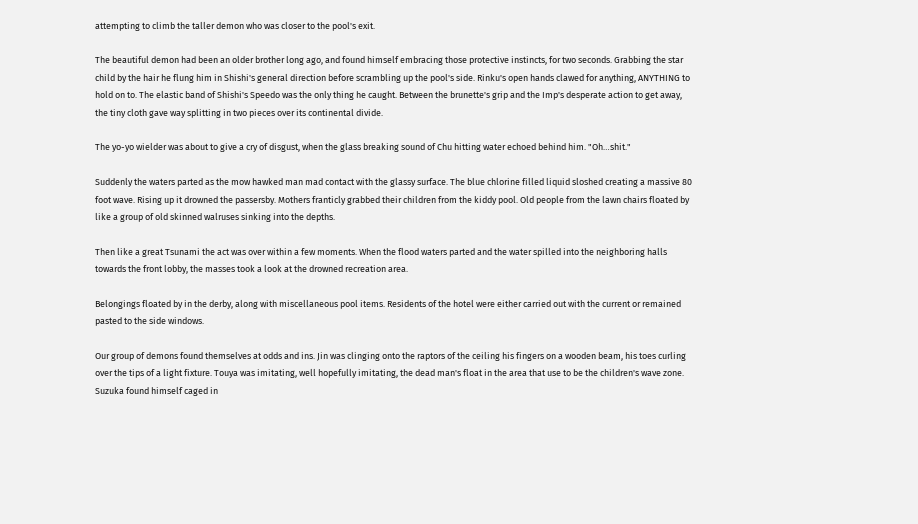attempting to climb the taller demon who was closer to the pool's exit.

The beautiful demon had been an older brother long ago, and found himself embracing those protective instincts, for two seconds. Grabbing the star child by the hair he flung him in Shishi's general direction before scrambling up the pool's side. Rinku's open hands clawed for anything, ANYTHING to hold on to. The elastic band of Shishi's Speedo was the only thing he caught. Between the brunette's grip and the Imp's desperate action to get away, the tiny cloth gave way splitting in two pieces over its continental divide.

The yo-yo wielder was about to give a cry of disgust, when the glass breaking sound of Chu hitting water echoed behind him. "Oh…shit."

Suddenly the waters parted as the mow hawked man mad contact with the glassy surface. The blue chlorine filled liquid sloshed creating a massive 80 foot wave. Rising up it drowned the passersby. Mothers franticly grabbed their children from the kiddy pool. Old people from the lawn chairs floated by like a group of old skinned walruses sinking into the depths.

Then like a great Tsunami the act was over within a few moments. When the flood waters parted and the water spilled into the neighboring halls towards the front lobby, the masses took a look at the drowned recreation area.

Belongings floated by in the derby, along with miscellaneous pool items. Residents of the hotel were either carried out with the current or remained pasted to the side windows.

Our group of demons found themselves at odds and ins. Jin was clinging onto the raptors of the ceiling his fingers on a wooden beam, his toes curling over the tips of a light fixture. Touya was imitating, well hopefully imitating, the dead man's float in the area that use to be the children's wave zone. Suzuka found himself caged in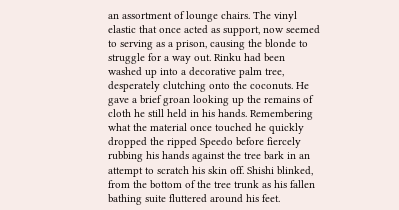an assortment of lounge chairs. The vinyl elastic that once acted as support, now seemed to serving as a prison, causing the blonde to struggle for a way out. Rinku had been washed up into a decorative palm tree, desperately clutching onto the coconuts. He gave a brief groan looking up the remains of cloth he still held in his hands. Remembering what the material once touched he quickly dropped the ripped Speedo before fiercely rubbing his hands against the tree bark in an attempt to scratch his skin off. Shishi blinked, from the bottom of the tree trunk as his fallen bathing suite fluttered around his feet.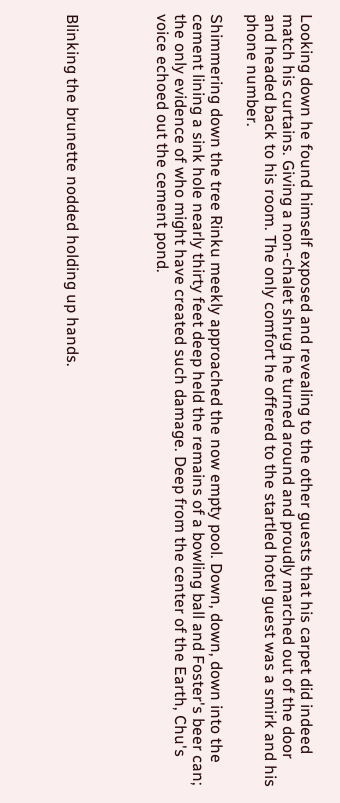Looking down he found himself exposed and revealing to the other guests that his carpet did indeed match his curtains. Giving a non-chalet shrug he turned around and proudly marched out of the door and headed back to his room. The only comfort he offered to the startled hotel guest was a smirk and his phone number.

Shimmering down the tree Rinku meekly approached the now empty pool. Down, down, down into the cement lining a sink hole nearly thirty feet deep held the remains of a bowling ball and Foster's beer can; the only evidence of who might have created such damage. Deep from the center of the Earth, Chu's voice echoed out the cement pond.




Blinking the brunette nodded holding up hands.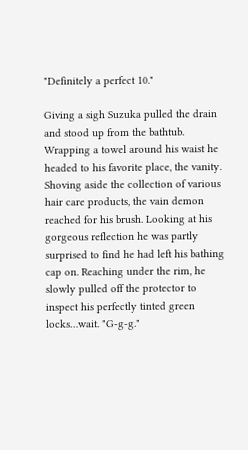"Definitely a perfect 10."

Giving a sigh Suzuka pulled the drain and stood up from the bathtub. Wrapping a towel around his waist he headed to his favorite place, the vanity. Shoving aside the collection of various hair care products, the vain demon reached for his brush. Looking at his gorgeous reflection he was partly surprised to find he had left his bathing cap on. Reaching under the rim, he slowly pulled off the protector to inspect his perfectly tinted green locks…wait. "G-g-g."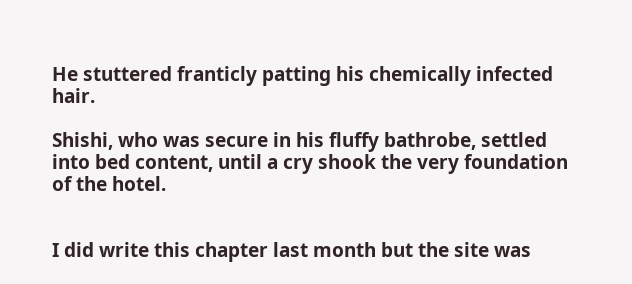He stuttered franticly patting his chemically infected hair.

Shishi, who was secure in his fluffy bathrobe, settled into bed content, until a cry shook the very foundation of the hotel.


I did write this chapter last month but the site was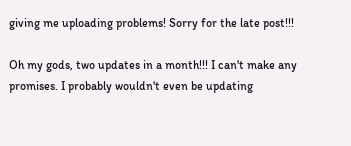giving me uploading problems! Sorry for the late post!!!

Oh my gods, two updates in a month!!! I can't make any promises. I probably wouldn't even be updating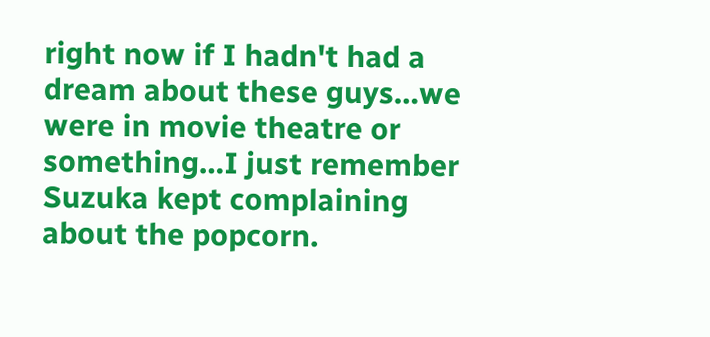right now if I hadn't had a dream about these guys…we were in movie theatre or something…I just remember Suzuka kept complaining about the popcorn.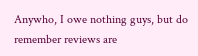Anywho, I owe nothing guys, but do remember reviews are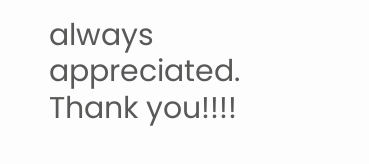always appreciated. Thank you!!!!